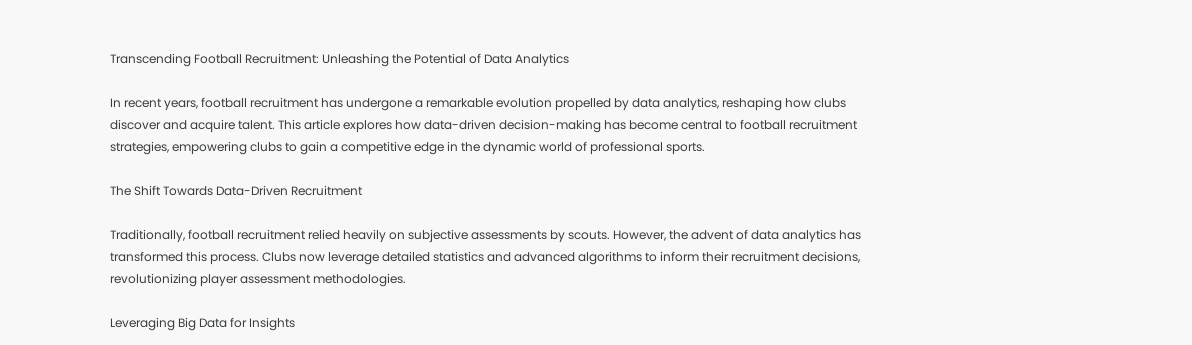Transcending Football Recruitment: Unleashing the Potential of Data Analytics

In recent years, football recruitment has undergone a remarkable evolution propelled by data analytics, reshaping how clubs discover and acquire talent. This article explores how data-driven decision-making has become central to football recruitment strategies, empowering clubs to gain a competitive edge in the dynamic world of professional sports.

The Shift Towards Data-Driven Recruitment

Traditionally, football recruitment relied heavily on subjective assessments by scouts. However, the advent of data analytics has transformed this process. Clubs now leverage detailed statistics and advanced algorithms to inform their recruitment decisions, revolutionizing player assessment methodologies.

Leveraging Big Data for Insights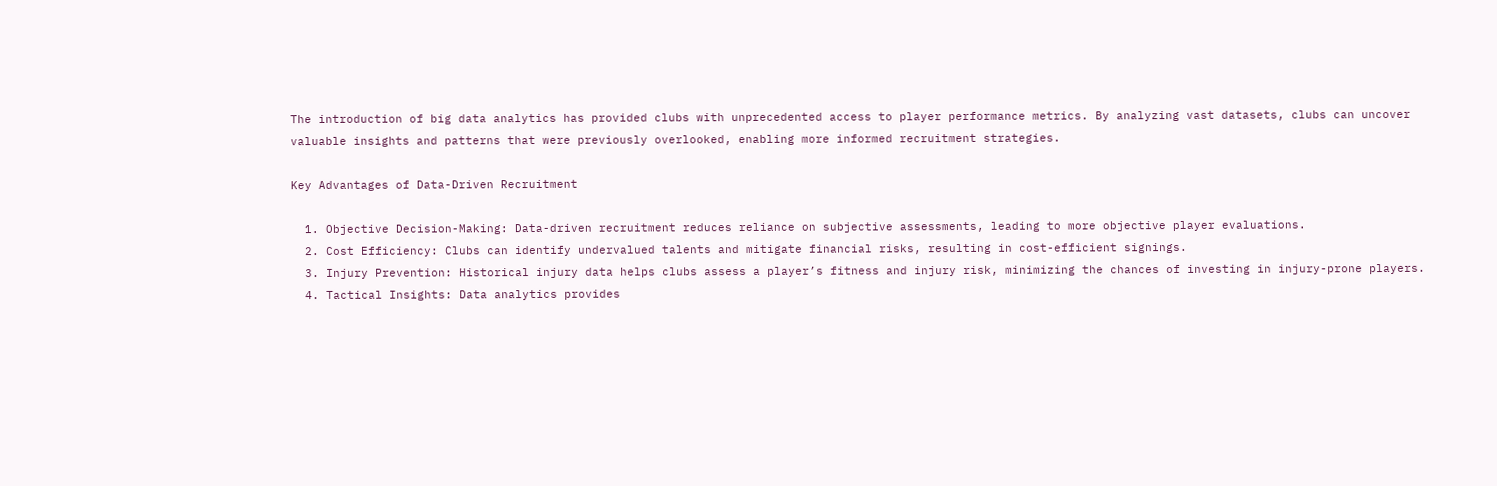The introduction of big data analytics has provided clubs with unprecedented access to player performance metrics. By analyzing vast datasets, clubs can uncover valuable insights and patterns that were previously overlooked, enabling more informed recruitment strategies.

Key Advantages of Data-Driven Recruitment

  1. Objective Decision-Making: Data-driven recruitment reduces reliance on subjective assessments, leading to more objective player evaluations.
  2. Cost Efficiency: Clubs can identify undervalued talents and mitigate financial risks, resulting in cost-efficient signings.
  3. Injury Prevention: Historical injury data helps clubs assess a player’s fitness and injury risk, minimizing the chances of investing in injury-prone players.
  4. Tactical Insights: Data analytics provides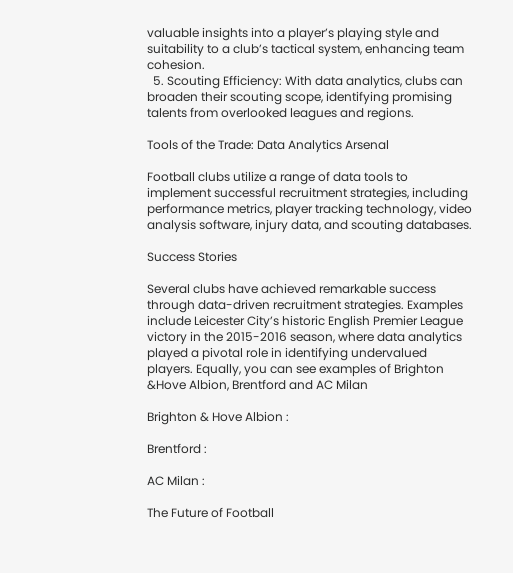valuable insights into a player’s playing style and suitability to a club’s tactical system, enhancing team cohesion.
  5. Scouting Efficiency: With data analytics, clubs can broaden their scouting scope, identifying promising talents from overlooked leagues and regions.

Tools of the Trade: Data Analytics Arsenal

Football clubs utilize a range of data tools to implement successful recruitment strategies, including performance metrics, player tracking technology, video analysis software, injury data, and scouting databases.

Success Stories

Several clubs have achieved remarkable success through data-driven recruitment strategies. Examples include Leicester City’s historic English Premier League victory in the 2015-2016 season, where data analytics played a pivotal role in identifying undervalued players. Equally, you can see examples of Brighton &Hove Albion, Brentford and AC Milan

Brighton & Hove Albion :

Brentford :

AC Milan :

The Future of Football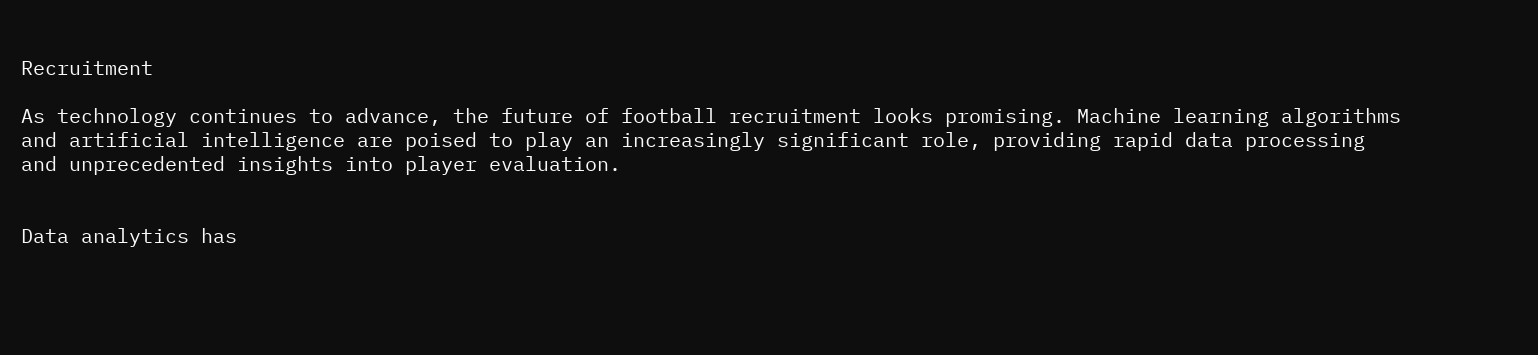Recruitment

As technology continues to advance, the future of football recruitment looks promising. Machine learning algorithms and artificial intelligence are poised to play an increasingly significant role, providing rapid data processing and unprecedented insights into player evaluation.


Data analytics has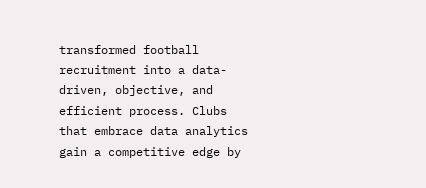transformed football recruitment into a data-driven, objective, and efficient process. Clubs that embrace data analytics gain a competitive edge by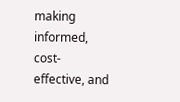making informed, cost-effective, and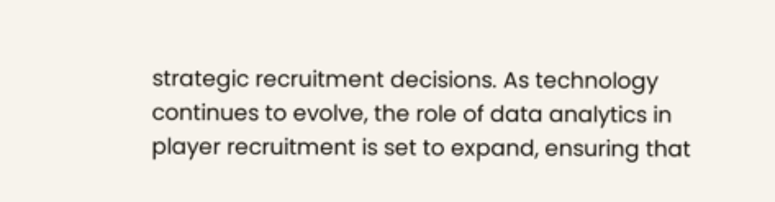strategic recruitment decisions. As technology continues to evolve, the role of data analytics in player recruitment is set to expand, ensuring that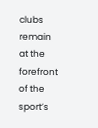clubs remain at the forefront of the sport’s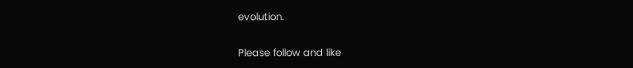evolution.

Please follow and like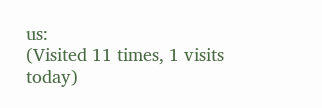us:
(Visited 11 times, 1 visits today)